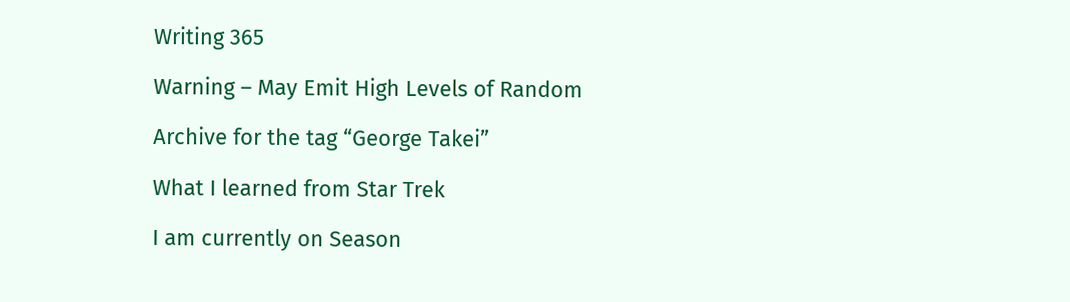Writing 365

Warning – May Emit High Levels of Random

Archive for the tag “George Takei”

What I learned from Star Trek

I am currently on Season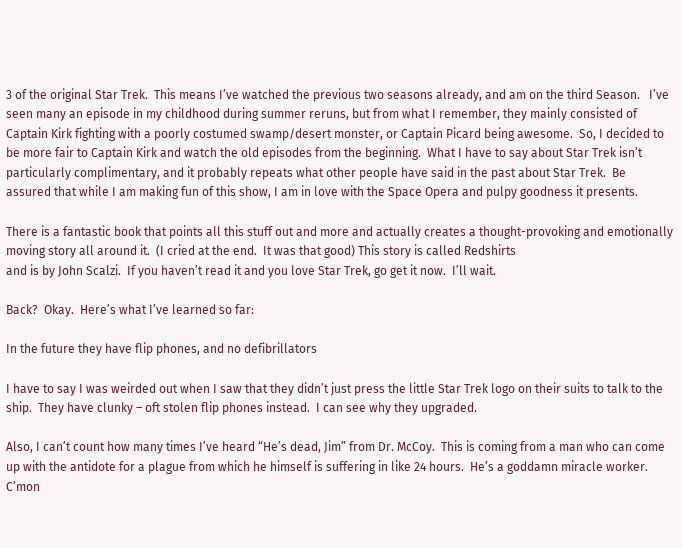3 of the original Star Trek.  This means I’ve watched the previous two seasons already, and am on the third Season.   I’ve seen many an episode in my childhood during summer reruns, but from what I remember, they mainly consisted of Captain Kirk fighting with a poorly costumed swamp/desert monster, or Captain Picard being awesome.  So, I decided to be more fair to Captain Kirk and watch the old episodes from the beginning.  What I have to say about Star Trek isn’t particularly complimentary, and it probably repeats what other people have said in the past about Star Trek.  Be assured that while I am making fun of this show, I am in love with the Space Opera and pulpy goodness it presents.

There is a fantastic book that points all this stuff out and more and actually creates a thought-provoking and emotionally moving story all around it.  (I cried at the end.  It was that good) This story is called Redshirts
and is by John Scalzi.  If you haven’t read it and you love Star Trek, go get it now.  I’ll wait.

Back?  Okay.  Here’s what I’ve learned so far:

In the future they have flip phones, and no defibrillators

I have to say I was weirded out when I saw that they didn’t just press the little Star Trek logo on their suits to talk to the ship.  They have clunky – oft stolen flip phones instead.  I can see why they upgraded.

Also, I can’t count how many times I’ve heard “He’s dead, Jim” from Dr. McCoy.  This is coming from a man who can come up with the antidote for a plague from which he himself is suffering in like 24 hours.  He’s a goddamn miracle worker. C’mon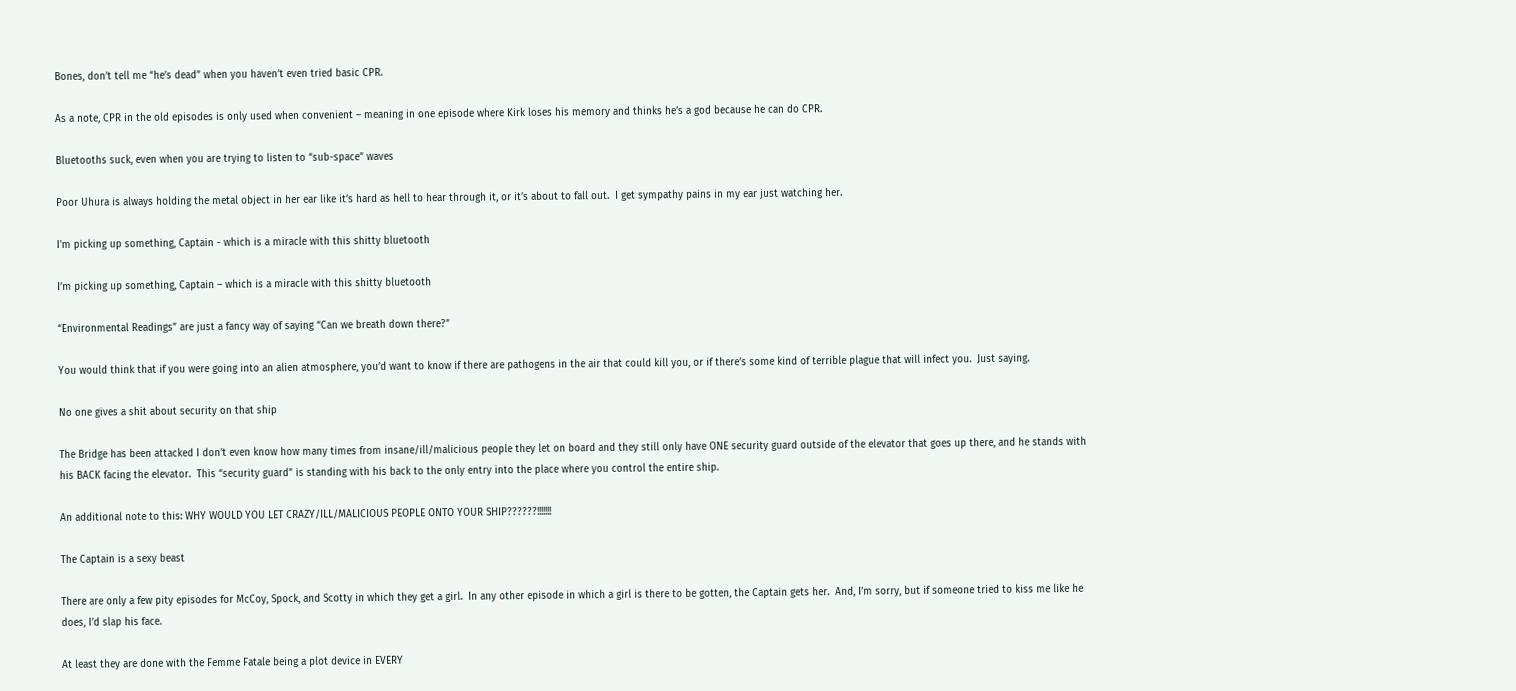Bones, don’t tell me “he’s dead” when you haven’t even tried basic CPR.

As a note, CPR in the old episodes is only used when convenient – meaning in one episode where Kirk loses his memory and thinks he’s a god because he can do CPR.

Bluetooths suck, even when you are trying to listen to “sub-space” waves

Poor Uhura is always holding the metal object in her ear like it’s hard as hell to hear through it, or it’s about to fall out.  I get sympathy pains in my ear just watching her.

I'm picking up something, Captain - which is a miracle with this shitty bluetooth

I’m picking up something, Captain – which is a miracle with this shitty bluetooth

“Environmental Readings” are just a fancy way of saying “Can we breath down there?”

You would think that if you were going into an alien atmosphere, you’d want to know if there are pathogens in the air that could kill you, or if there’s some kind of terrible plague that will infect you.  Just saying.

No one gives a shit about security on that ship

The Bridge has been attacked I don’t even know how many times from insane/ill/malicious people they let on board and they still only have ONE security guard outside of the elevator that goes up there, and he stands with his BACK facing the elevator.  This “security guard” is standing with his back to the only entry into the place where you control the entire ship.

An additional note to this: WHY WOULD YOU LET CRAZY/ILL/MALICIOUS PEOPLE ONTO YOUR SHIP??????!!!!!!!

The Captain is a sexy beast

There are only a few pity episodes for McCoy, Spock, and Scotty in which they get a girl.  In any other episode in which a girl is there to be gotten, the Captain gets her.  And, I’m sorry, but if someone tried to kiss me like he does, I’d slap his face.

At least they are done with the Femme Fatale being a plot device in EVERY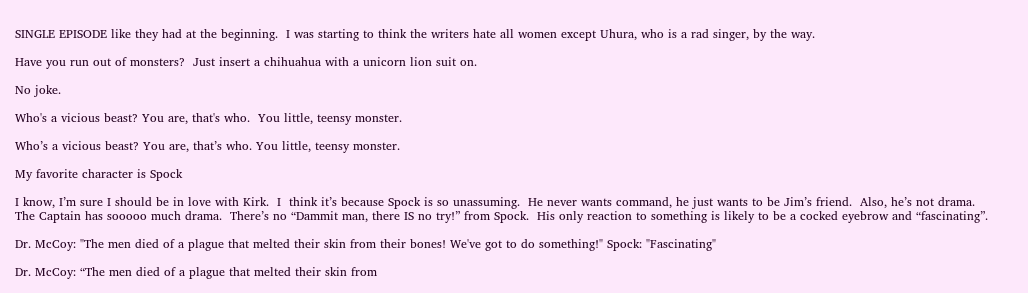SINGLE EPISODE like they had at the beginning.  I was starting to think the writers hate all women except Uhura, who is a rad singer, by the way.

Have you run out of monsters?  Just insert a chihuahua with a unicorn lion suit on.

No joke.

Who's a vicious beast? You are, that's who.  You little, teensy monster.

Who’s a vicious beast? You are, that’s who. You little, teensy monster.

My favorite character is Spock

I know, I’m sure I should be in love with Kirk.  I  think it’s because Spock is so unassuming.  He never wants command, he just wants to be Jim’s friend.  Also, he’s not drama.  The Captain has sooooo much drama.  There’s no “Dammit man, there IS no try!” from Spock.  His only reaction to something is likely to be a cocked eyebrow and “fascinating”.

Dr. McCoy: "The men died of a plague that melted their skin from their bones! We've got to do something!" Spock: "Fascinating"

Dr. McCoy: “The men died of a plague that melted their skin from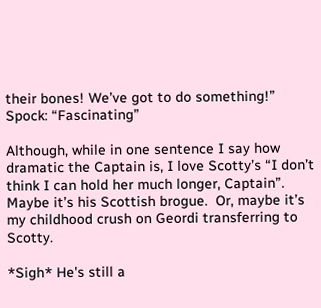their bones! We’ve got to do something!”
Spock: “Fascinating”

Although, while in one sentence I say how dramatic the Captain is, I love Scotty’s “I don’t think I can hold her much longer, Captain”.  Maybe it’s his Scottish brogue.  Or, maybe it’s my childhood crush on Geordi transferring to Scotty.

*Sigh* He's still a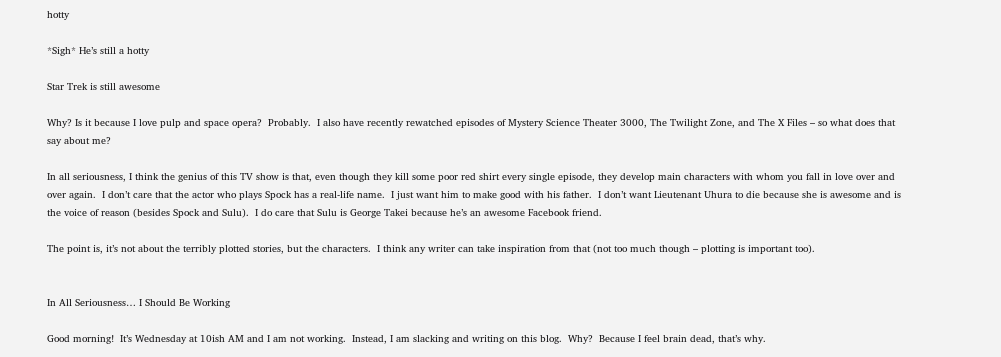hotty

*Sigh* He’s still a hotty

Star Trek is still awesome

Why? Is it because I love pulp and space opera?  Probably.  I also have recently rewatched episodes of Mystery Science Theater 3000, The Twilight Zone, and The X Files – so what does that say about me?

In all seriousness, I think the genius of this TV show is that, even though they kill some poor red shirt every single episode, they develop main characters with whom you fall in love over and over again.  I don’t care that the actor who plays Spock has a real-life name.  I just want him to make good with his father.  I don’t want Lieutenant Uhura to die because she is awesome and is the voice of reason (besides Spock and Sulu).  I do care that Sulu is George Takei because he’s an awesome Facebook friend.

The point is, it’s not about the terribly plotted stories, but the characters.  I think any writer can take inspiration from that (not too much though – plotting is important too).


In All Seriousness… I Should Be Working

Good morning!  It’s Wednesday at 10ish AM and I am not working.  Instead, I am slacking and writing on this blog.  Why?  Because I feel brain dead, that’s why.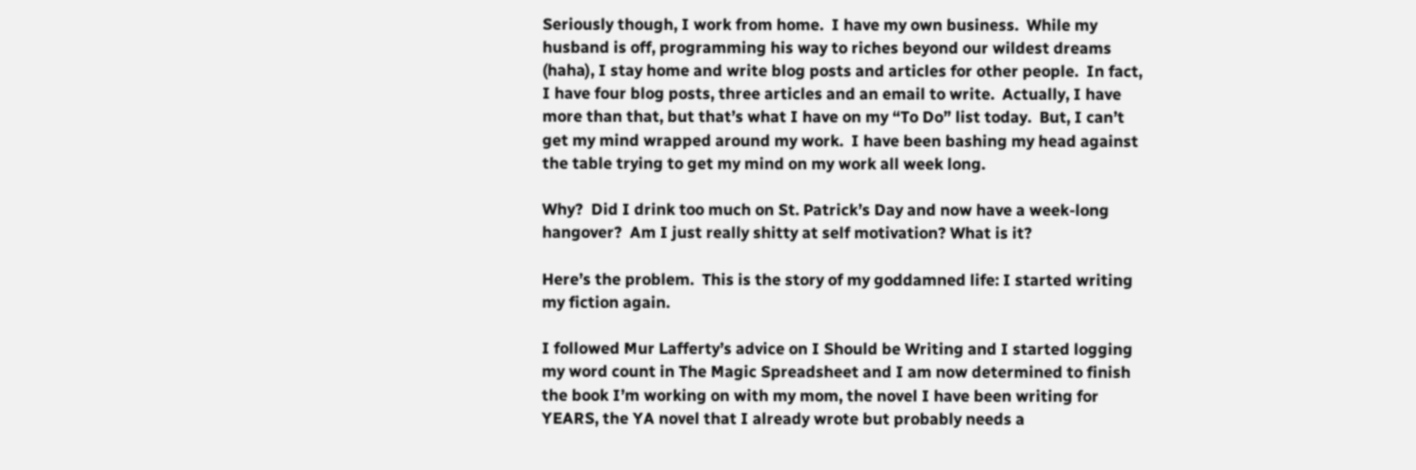Seriously though, I work from home.  I have my own business.  While my husband is off, programming his way to riches beyond our wildest dreams (haha), I stay home and write blog posts and articles for other people.  In fact, I have four blog posts, three articles and an email to write.  Actually, I have more than that, but that’s what I have on my “To Do” list today.  But, I can’t get my mind wrapped around my work.  I have been bashing my head against the table trying to get my mind on my work all week long.

Why?  Did I drink too much on St. Patrick’s Day and now have a week-long hangover?  Am I just really shitty at self motivation? What is it?

Here’s the problem.  This is the story of my goddamned life: I started writing my fiction again.

I followed Mur Lafferty’s advice on I Should be Writing and I started logging my word count in The Magic Spreadsheet and I am now determined to finish the book I’m working on with my mom, the novel I have been writing for YEARS, the YA novel that I already wrote but probably needs a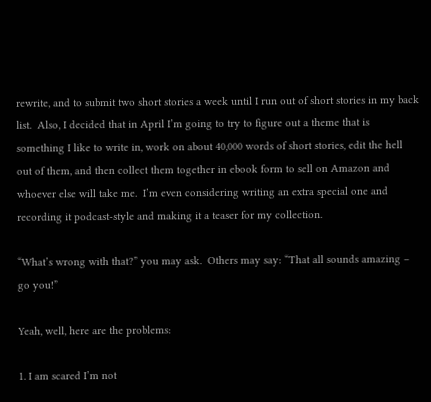rewrite, and to submit two short stories a week until I run out of short stories in my back list.  Also, I decided that in April I’m going to try to figure out a theme that is something I like to write in, work on about 40,000 words of short stories, edit the hell out of them, and then collect them together in ebook form to sell on Amazon and whoever else will take me.  I’m even considering writing an extra special one and recording it podcast-style and making it a teaser for my collection.

“What’s wrong with that?” you may ask.  Others may say: “That all sounds amazing – go you!”

Yeah, well, here are the problems:

1. I am scared I’m not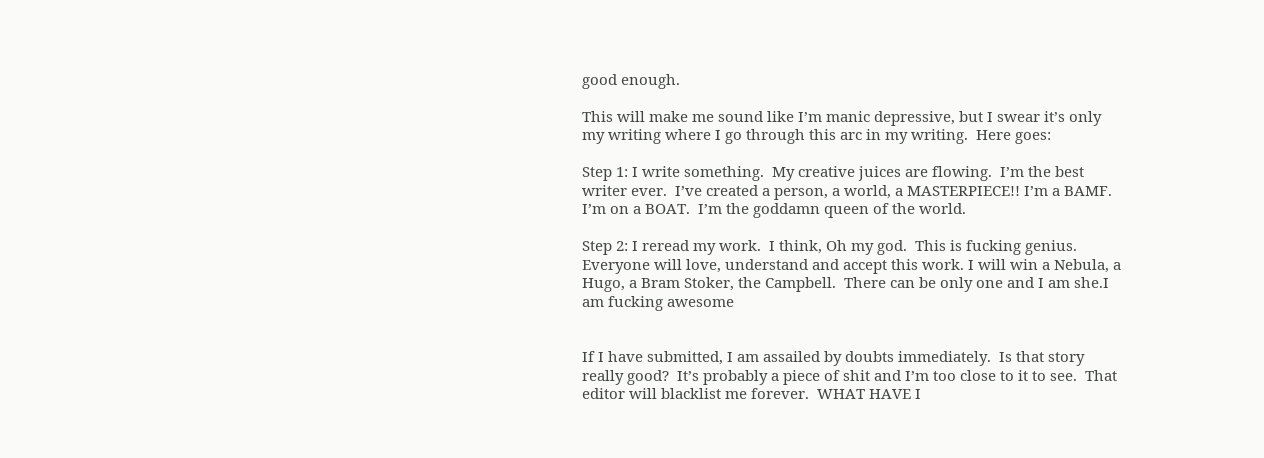good enough.

This will make me sound like I’m manic depressive, but I swear it’s only my writing where I go through this arc in my writing.  Here goes:

Step 1: I write something.  My creative juices are flowing.  I’m the best writer ever.  I’ve created a person, a world, a MASTERPIECE!! I’m a BAMF.  I’m on a BOAT.  I’m the goddamn queen of the world.

Step 2: I reread my work.  I think, Oh my god.  This is fucking genius.  Everyone will love, understand and accept this work. I will win a Nebula, a Hugo, a Bram Stoker, the Campbell.  There can be only one and I am she.I am fucking awesome


If I have submitted, I am assailed by doubts immediately.  Is that story really good?  It’s probably a piece of shit and I’m too close to it to see.  That editor will blacklist me forever.  WHAT HAVE I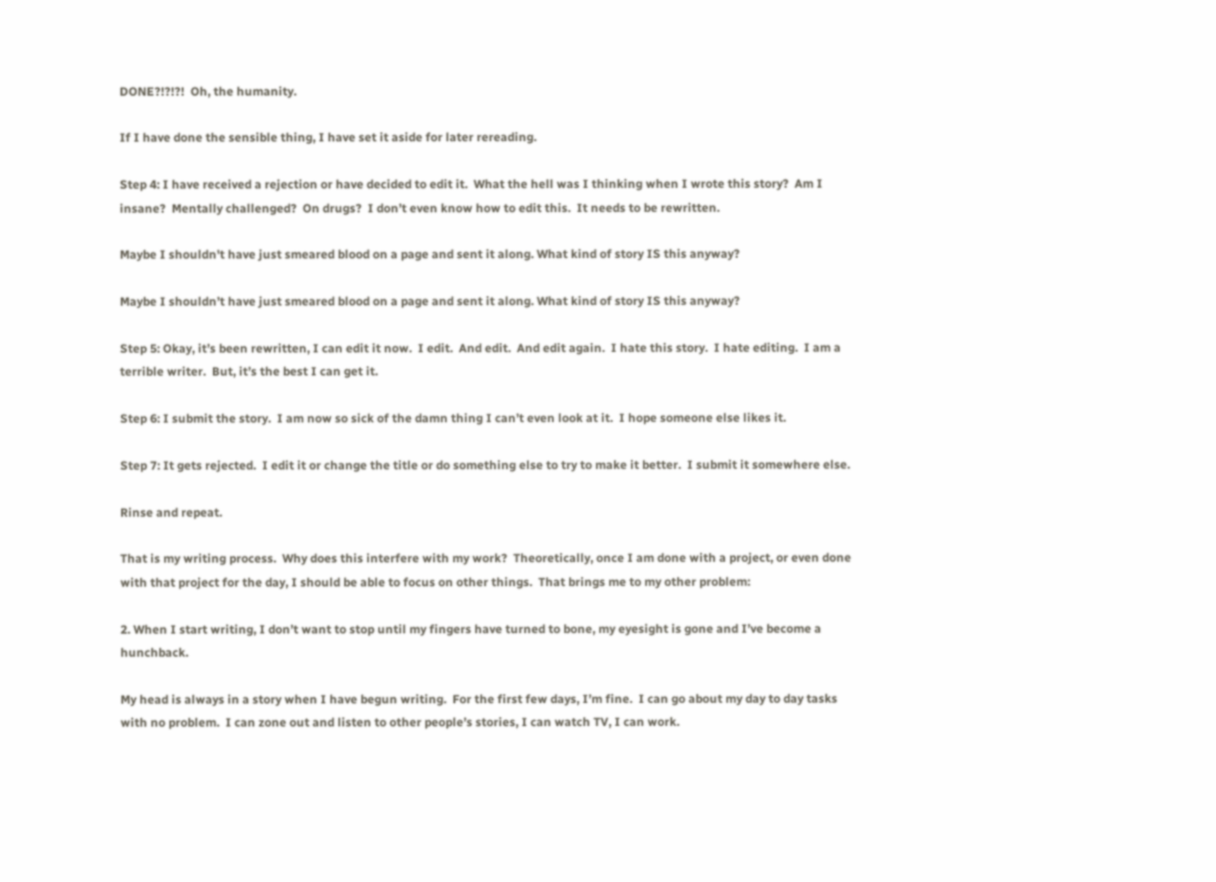DONE?!?!?!  Oh, the humanity.

If I have done the sensible thing, I have set it aside for later rereading.

Step 4: I have received a rejection or have decided to edit it.  What the hell was I thinking when I wrote this story?  Am I insane?  Mentally challenged?  On drugs?  I don’t even know how to edit this.  It needs to be rewritten.

Maybe I shouldn't have just smeared blood on a page and sent it along. What kind of story IS this anyway?

Maybe I shouldn’t have just smeared blood on a page and sent it along. What kind of story IS this anyway?

Step 5: Okay, it’s been rewritten, I can edit it now.  I edit.  And edit.  And edit again.  I hate this story.  I hate editing.  I am a terrible writer.  But, it’s the best I can get it.

Step 6: I submit the story.  I am now so sick of the damn thing I can’t even look at it.  I hope someone else likes it.

Step 7: It gets rejected.  I edit it or change the title or do something else to try to make it better.  I submit it somewhere else.

Rinse and repeat.

That is my writing process.  Why does this interfere with my work?  Theoretically, once I am done with a project, or even done with that project for the day, I should be able to focus on other things.  That brings me to my other problem:

2. When I start writing, I don’t want to stop until my fingers have turned to bone, my eyesight is gone and I’ve become a hunchback.

My head is always in a story when I have begun writing.  For the first few days, I’m fine.  I can go about my day to day tasks with no problem.  I can zone out and listen to other people’s stories, I can watch TV, I can work.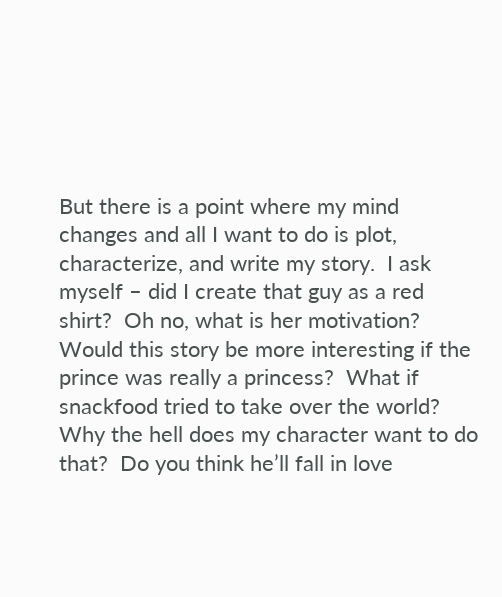But there is a point where my mind changes and all I want to do is plot, characterize, and write my story.  I ask myself – did I create that guy as a red shirt?  Oh no, what is her motivation?  Would this story be more interesting if the prince was really a princess?  What if snackfood tried to take over the world?  Why the hell does my character want to do that?  Do you think he’ll fall in love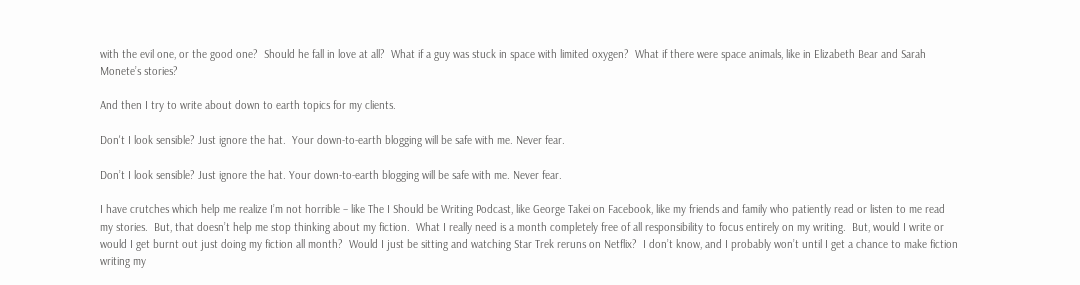with the evil one, or the good one?  Should he fall in love at all?  What if a guy was stuck in space with limited oxygen?  What if there were space animals, like in Elizabeth Bear and Sarah Monete’s stories?

And then I try to write about down to earth topics for my clients.

Don't I look sensible? Just ignore the hat.  Your down-to-earth blogging will be safe with me. Never fear.

Don’t I look sensible? Just ignore the hat. Your down-to-earth blogging will be safe with me. Never fear.

I have crutches which help me realize I’m not horrible – like The I Should be Writing Podcast, like George Takei on Facebook, like my friends and family who patiently read or listen to me read my stories.  But, that doesn’t help me stop thinking about my fiction.  What I really need is a month completely free of all responsibility to focus entirely on my writing.  But, would I write or would I get burnt out just doing my fiction all month?  Would I just be sitting and watching Star Trek reruns on Netflix?  I don’t know, and I probably won’t until I get a chance to make fiction writing my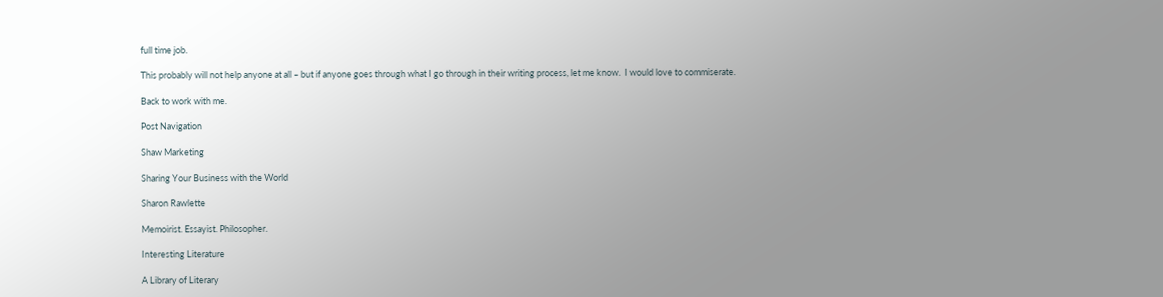full time job.

This probably will not help anyone at all – but if anyone goes through what I go through in their writing process, let me know.  I would love to commiserate.

Back to work with me.

Post Navigation

Shaw Marketing

Sharing Your Business with the World

Sharon Rawlette

Memoirist. Essayist. Philosopher.

Interesting Literature

A Library of Literary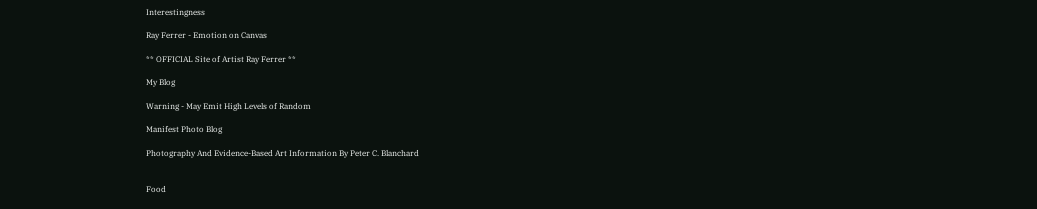Interestingness

Ray Ferrer - Emotion on Canvas

** OFFICIAL Site of Artist Ray Ferrer **

My Blog

Warning - May Emit High Levels of Random

Manifest Photo Blog

Photography And Evidence-Based Art Information By Peter C. Blanchard


Food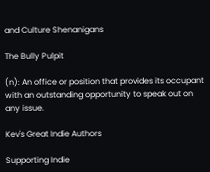and Culture Shenanigans

The Bully Pulpit

(n): An office or position that provides its occupant with an outstanding opportunity to speak out on any issue.

Kev's Great Indie Authors

Supporting Indie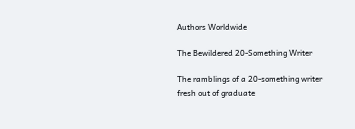Authors Worldwide

The Bewildered 20-Something Writer

The ramblings of a 20-something writer fresh out of graduate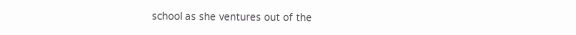school as she ventures out of the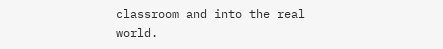classroom and into the real world.